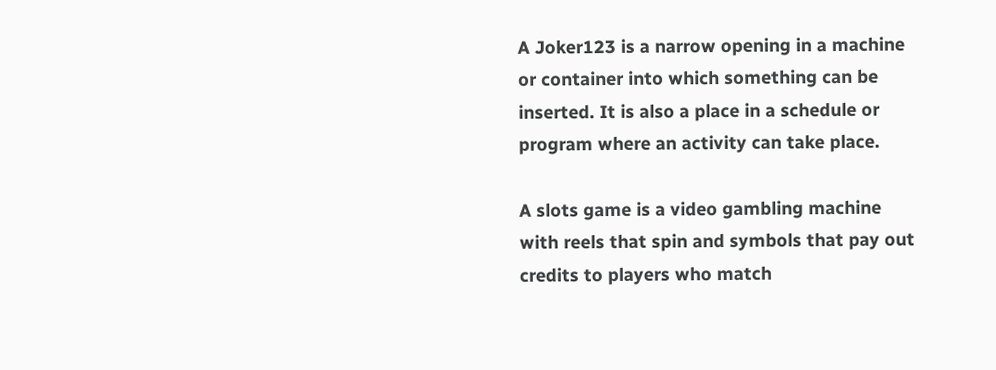A Joker123 is a narrow opening in a machine or container into which something can be inserted. It is also a place in a schedule or program where an activity can take place.

A slots game is a video gambling machine with reels that spin and symbols that pay out credits to players who match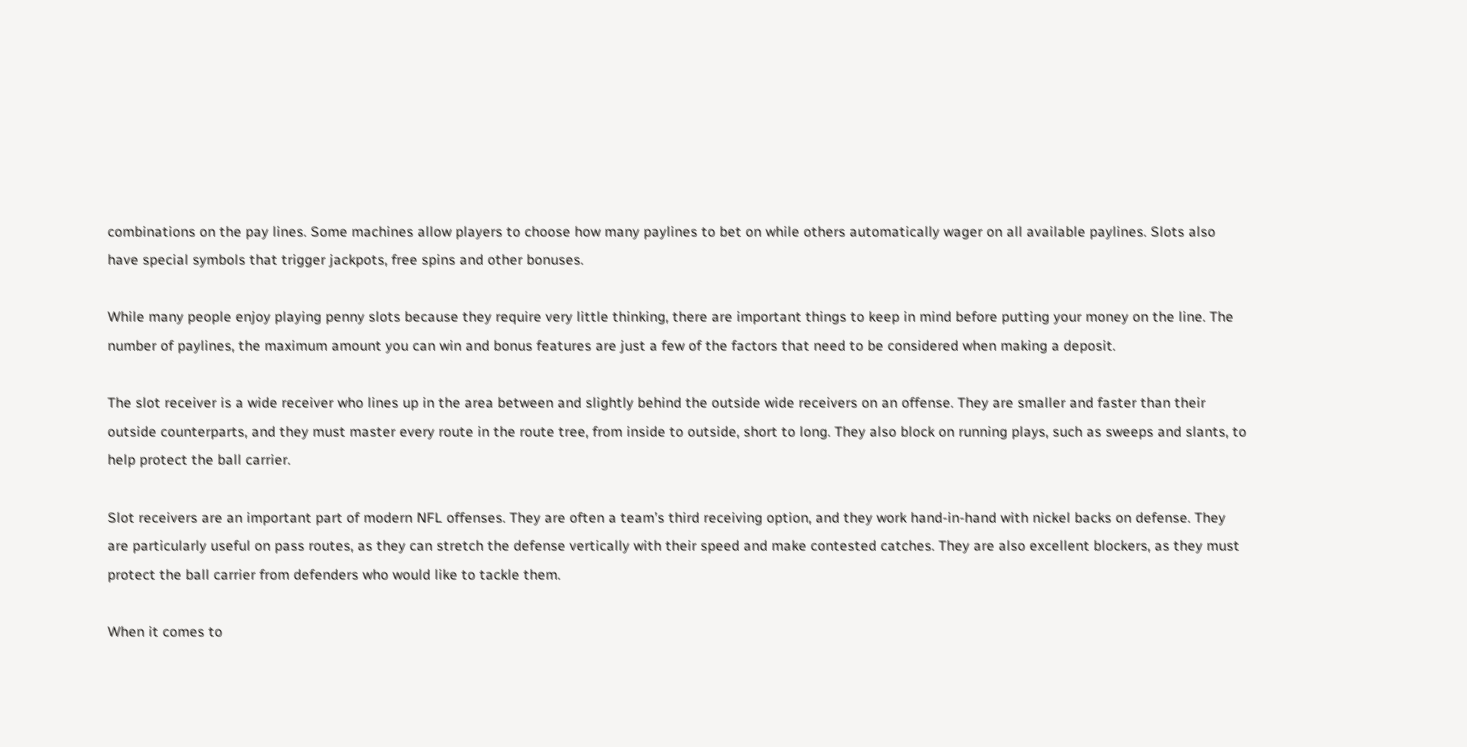combinations on the pay lines. Some machines allow players to choose how many paylines to bet on while others automatically wager on all available paylines. Slots also have special symbols that trigger jackpots, free spins and other bonuses.

While many people enjoy playing penny slots because they require very little thinking, there are important things to keep in mind before putting your money on the line. The number of paylines, the maximum amount you can win and bonus features are just a few of the factors that need to be considered when making a deposit.

The slot receiver is a wide receiver who lines up in the area between and slightly behind the outside wide receivers on an offense. They are smaller and faster than their outside counterparts, and they must master every route in the route tree, from inside to outside, short to long. They also block on running plays, such as sweeps and slants, to help protect the ball carrier.

Slot receivers are an important part of modern NFL offenses. They are often a team’s third receiving option, and they work hand-in-hand with nickel backs on defense. They are particularly useful on pass routes, as they can stretch the defense vertically with their speed and make contested catches. They are also excellent blockers, as they must protect the ball carrier from defenders who would like to tackle them.

When it comes to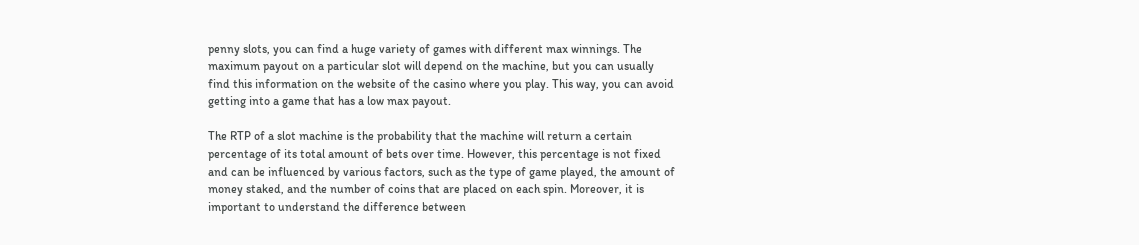penny slots, you can find a huge variety of games with different max winnings. The maximum payout on a particular slot will depend on the machine, but you can usually find this information on the website of the casino where you play. This way, you can avoid getting into a game that has a low max payout.

The RTP of a slot machine is the probability that the machine will return a certain percentage of its total amount of bets over time. However, this percentage is not fixed and can be influenced by various factors, such as the type of game played, the amount of money staked, and the number of coins that are placed on each spin. Moreover, it is important to understand the difference between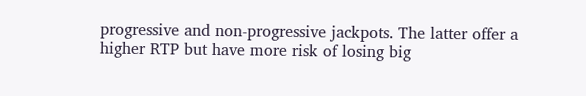progressive and non-progressive jackpots. The latter offer a higher RTP but have more risk of losing big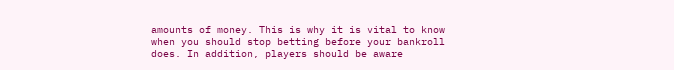amounts of money. This is why it is vital to know when you should stop betting before your bankroll does. In addition, players should be aware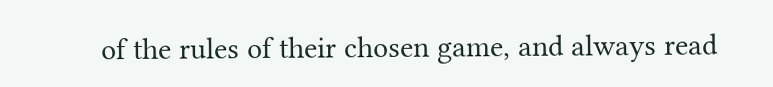of the rules of their chosen game, and always read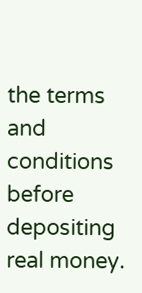the terms and conditions before depositing real money.